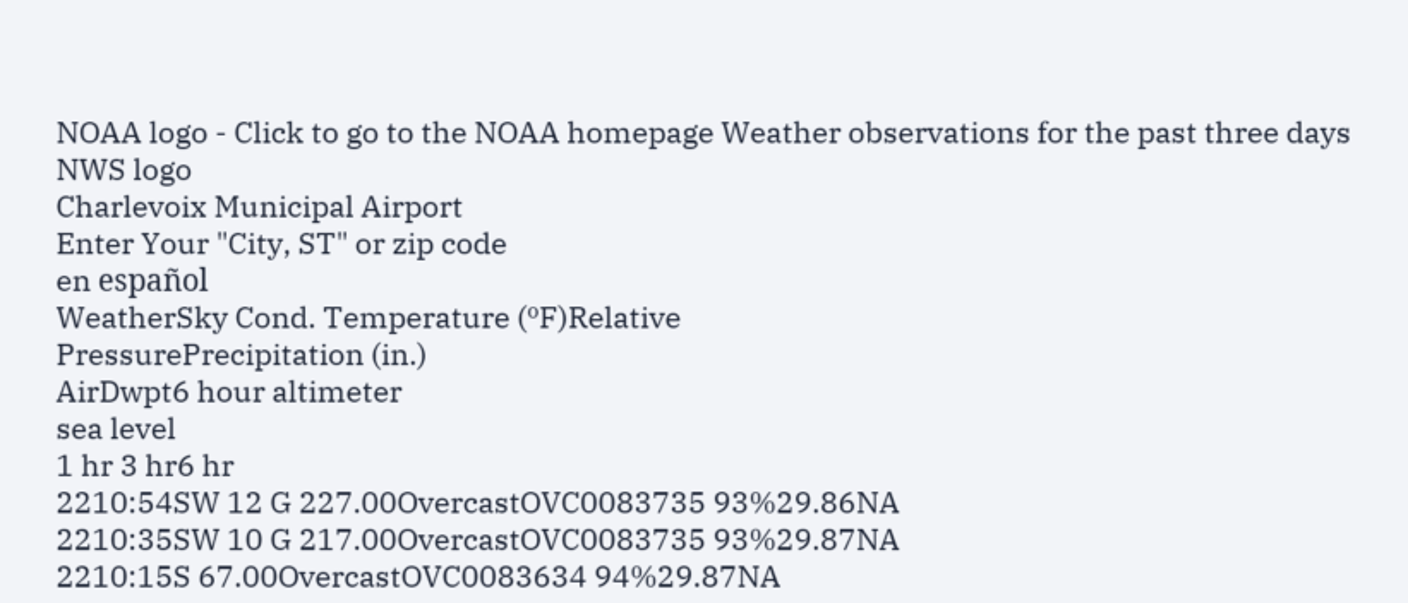NOAA logo - Click to go to the NOAA homepage Weather observations for the past three days NWS logo
Charlevoix Municipal Airport
Enter Your "City, ST" or zip code
en español
WeatherSky Cond. Temperature (ºF)Relative
PressurePrecipitation (in.)
AirDwpt6 hour altimeter
sea level
1 hr 3 hr6 hr
2210:54SW 12 G 227.00OvercastOVC0083735 93%29.86NA
2210:35SW 10 G 217.00OvercastOVC0083735 93%29.87NA
2210:15S 67.00OvercastOVC0083634 94%29.87NA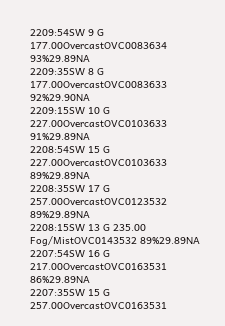2209:54SW 9 G 177.00OvercastOVC0083634 93%29.89NA
2209:35SW 8 G 177.00OvercastOVC0083633 92%29.90NA
2209:15SW 10 G 227.00OvercastOVC0103633 91%29.89NA
2208:54SW 15 G 227.00OvercastOVC0103633 89%29.89NA
2208:35SW 17 G 257.00OvercastOVC0123532 89%29.89NA
2208:15SW 13 G 235.00 Fog/MistOVC0143532 89%29.89NA
2207:54SW 16 G 217.00OvercastOVC0163531 86%29.89NA
2207:35SW 15 G 257.00OvercastOVC0163531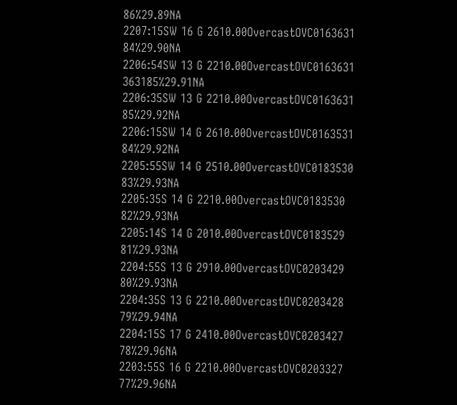86%29.89NA
2207:15SW 16 G 2610.00OvercastOVC0163631 84%29.90NA
2206:54SW 13 G 2210.00OvercastOVC0163631 363185%29.91NA
2206:35SW 13 G 2210.00OvercastOVC0163631 85%29.92NA
2206:15SW 14 G 2610.00OvercastOVC0163531 84%29.92NA
2205:55SW 14 G 2510.00OvercastOVC0183530 83%29.93NA
2205:35S 14 G 2210.00OvercastOVC0183530 82%29.93NA
2205:14S 14 G 2010.00OvercastOVC0183529 81%29.93NA
2204:55S 13 G 2910.00OvercastOVC0203429 80%29.93NA
2204:35S 13 G 2210.00OvercastOVC0203428 79%29.94NA
2204:15S 17 G 2410.00OvercastOVC0203427 78%29.96NA
2203:55S 16 G 2210.00OvercastOVC0203327 77%29.96NA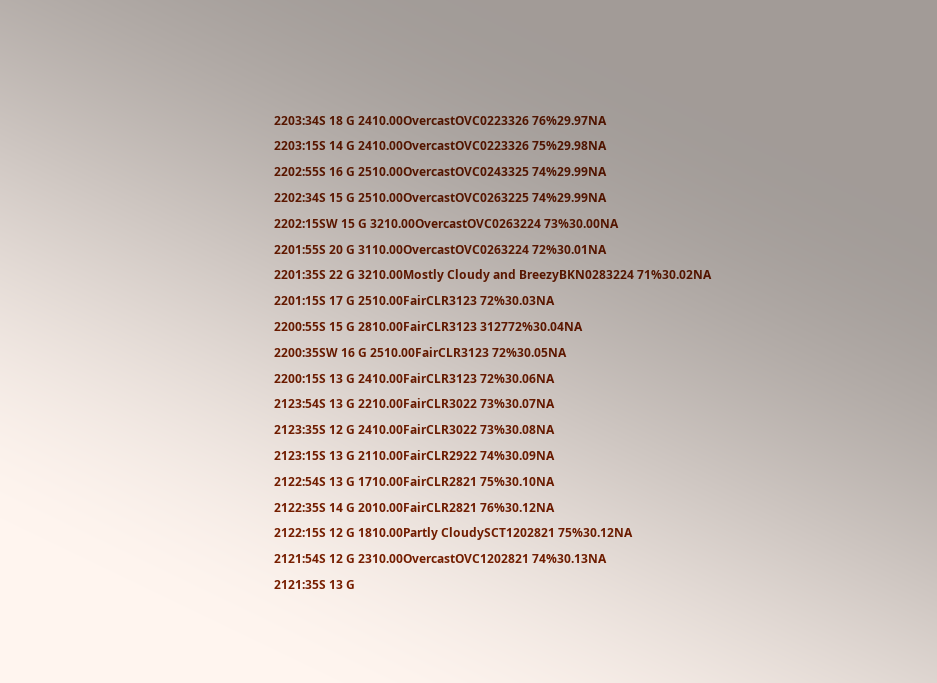2203:34S 18 G 2410.00OvercastOVC0223326 76%29.97NA
2203:15S 14 G 2410.00OvercastOVC0223326 75%29.98NA
2202:55S 16 G 2510.00OvercastOVC0243325 74%29.99NA
2202:34S 15 G 2510.00OvercastOVC0263225 74%29.99NA
2202:15SW 15 G 3210.00OvercastOVC0263224 73%30.00NA
2201:55S 20 G 3110.00OvercastOVC0263224 72%30.01NA
2201:35S 22 G 3210.00Mostly Cloudy and BreezyBKN0283224 71%30.02NA
2201:15S 17 G 2510.00FairCLR3123 72%30.03NA
2200:55S 15 G 2810.00FairCLR3123 312772%30.04NA
2200:35SW 16 G 2510.00FairCLR3123 72%30.05NA
2200:15S 13 G 2410.00FairCLR3123 72%30.06NA
2123:54S 13 G 2210.00FairCLR3022 73%30.07NA
2123:35S 12 G 2410.00FairCLR3022 73%30.08NA
2123:15S 13 G 2110.00FairCLR2922 74%30.09NA
2122:54S 13 G 1710.00FairCLR2821 75%30.10NA
2122:35S 14 G 2010.00FairCLR2821 76%30.12NA
2122:15S 12 G 1810.00Partly CloudySCT1202821 75%30.12NA
2121:54S 12 G 2310.00OvercastOVC1202821 74%30.13NA
2121:35S 13 G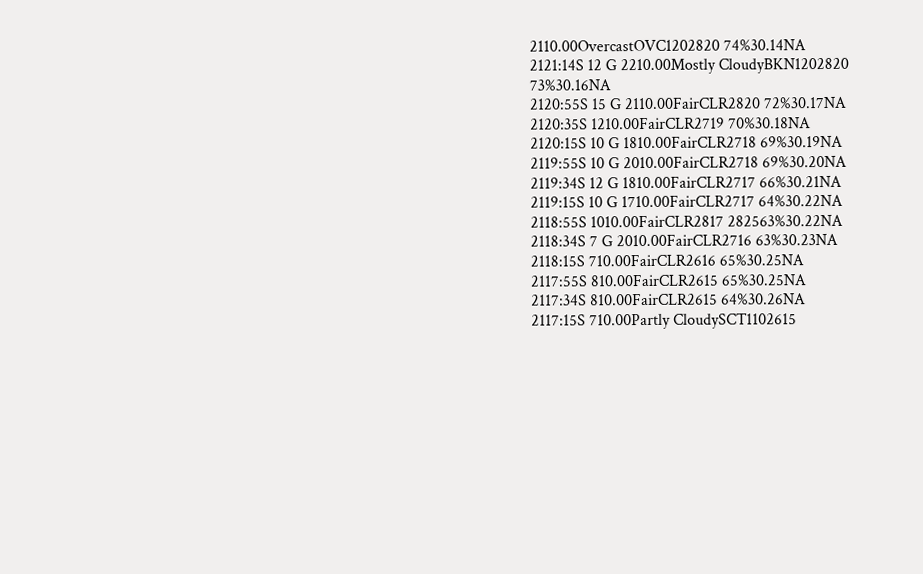2110.00OvercastOVC1202820 74%30.14NA
2121:14S 12 G 2210.00Mostly CloudyBKN1202820 73%30.16NA
2120:55S 15 G 2110.00FairCLR2820 72%30.17NA
2120:35S 1210.00FairCLR2719 70%30.18NA
2120:15S 10 G 1810.00FairCLR2718 69%30.19NA
2119:55S 10 G 2010.00FairCLR2718 69%30.20NA
2119:34S 12 G 1810.00FairCLR2717 66%30.21NA
2119:15S 10 G 1710.00FairCLR2717 64%30.22NA
2118:55S 1010.00FairCLR2817 282563%30.22NA
2118:34S 7 G 2010.00FairCLR2716 63%30.23NA
2118:15S 710.00FairCLR2616 65%30.25NA
2117:55S 810.00FairCLR2615 65%30.25NA
2117:34S 810.00FairCLR2615 64%30.26NA
2117:15S 710.00Partly CloudySCT1102615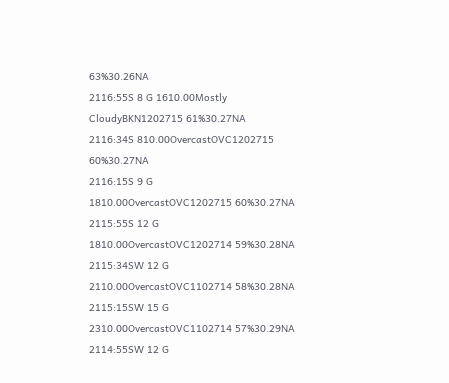63%30.26NA
2116:55S 8 G 1610.00Mostly CloudyBKN1202715 61%30.27NA
2116:34S 810.00OvercastOVC1202715 60%30.27NA
2116:15S 9 G 1810.00OvercastOVC1202715 60%30.27NA
2115:55S 12 G 1810.00OvercastOVC1202714 59%30.28NA
2115:34SW 12 G 2110.00OvercastOVC1102714 58%30.28NA
2115:15SW 15 G 2310.00OvercastOVC1102714 57%30.29NA
2114:55SW 12 G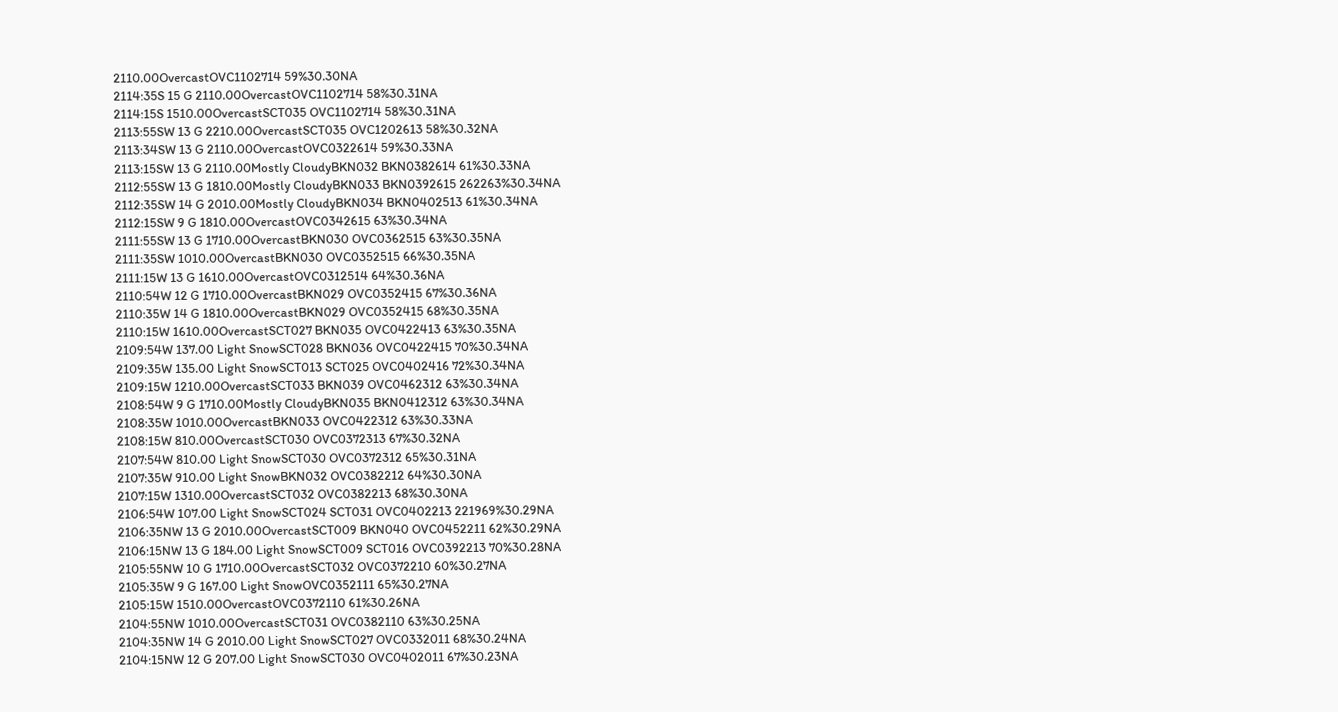2110.00OvercastOVC1102714 59%30.30NA
2114:35S 15 G 2110.00OvercastOVC1102714 58%30.31NA
2114:15S 1510.00OvercastSCT035 OVC1102714 58%30.31NA
2113:55SW 13 G 2210.00OvercastSCT035 OVC1202613 58%30.32NA
2113:34SW 13 G 2110.00OvercastOVC0322614 59%30.33NA
2113:15SW 13 G 2110.00Mostly CloudyBKN032 BKN0382614 61%30.33NA
2112:55SW 13 G 1810.00Mostly CloudyBKN033 BKN0392615 262263%30.34NA
2112:35SW 14 G 2010.00Mostly CloudyBKN034 BKN0402513 61%30.34NA
2112:15SW 9 G 1810.00OvercastOVC0342615 63%30.34NA
2111:55SW 13 G 1710.00OvercastBKN030 OVC0362515 63%30.35NA
2111:35SW 1010.00OvercastBKN030 OVC0352515 66%30.35NA
2111:15W 13 G 1610.00OvercastOVC0312514 64%30.36NA
2110:54W 12 G 1710.00OvercastBKN029 OVC0352415 67%30.36NA
2110:35W 14 G 1810.00OvercastBKN029 OVC0352415 68%30.35NA
2110:15W 1610.00OvercastSCT027 BKN035 OVC0422413 63%30.35NA
2109:54W 137.00 Light SnowSCT028 BKN036 OVC0422415 70%30.34NA
2109:35W 135.00 Light SnowSCT013 SCT025 OVC0402416 72%30.34NA
2109:15W 1210.00OvercastSCT033 BKN039 OVC0462312 63%30.34NA
2108:54W 9 G 1710.00Mostly CloudyBKN035 BKN0412312 63%30.34NA
2108:35W 1010.00OvercastBKN033 OVC0422312 63%30.33NA
2108:15W 810.00OvercastSCT030 OVC0372313 67%30.32NA
2107:54W 810.00 Light SnowSCT030 OVC0372312 65%30.31NA
2107:35W 910.00 Light SnowBKN032 OVC0382212 64%30.30NA
2107:15W 1310.00OvercastSCT032 OVC0382213 68%30.30NA
2106:54W 107.00 Light SnowSCT024 SCT031 OVC0402213 221969%30.29NA
2106:35NW 13 G 2010.00OvercastSCT009 BKN040 OVC0452211 62%30.29NA
2106:15NW 13 G 184.00 Light SnowSCT009 SCT016 OVC0392213 70%30.28NA
2105:55NW 10 G 1710.00OvercastSCT032 OVC0372210 60%30.27NA
2105:35W 9 G 167.00 Light SnowOVC0352111 65%30.27NA
2105:15W 1510.00OvercastOVC0372110 61%30.26NA
2104:55NW 1010.00OvercastSCT031 OVC0382110 63%30.25NA
2104:35NW 14 G 2010.00 Light SnowSCT027 OVC0332011 68%30.24NA
2104:15NW 12 G 207.00 Light SnowSCT030 OVC0402011 67%30.23NA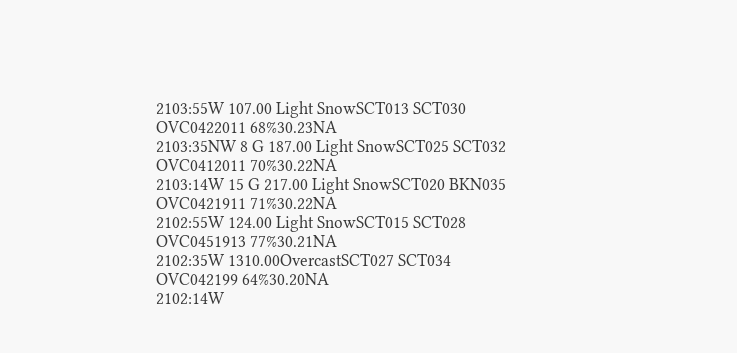2103:55W 107.00 Light SnowSCT013 SCT030 OVC0422011 68%30.23NA
2103:35NW 8 G 187.00 Light SnowSCT025 SCT032 OVC0412011 70%30.22NA
2103:14W 15 G 217.00 Light SnowSCT020 BKN035 OVC0421911 71%30.22NA
2102:55W 124.00 Light SnowSCT015 SCT028 OVC0451913 77%30.21NA
2102:35W 1310.00OvercastSCT027 SCT034 OVC042199 64%30.20NA
2102:14W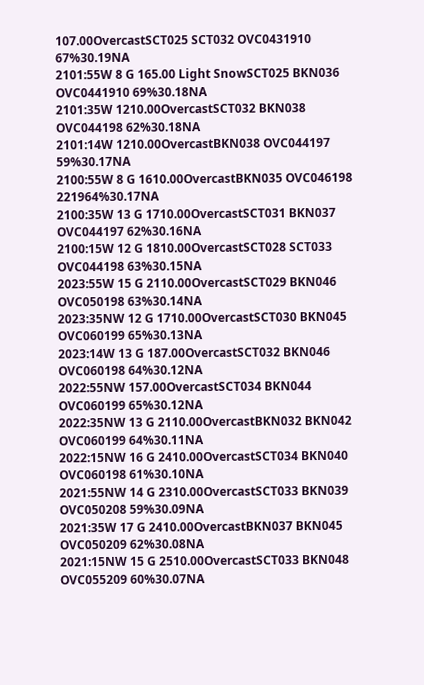107.00OvercastSCT025 SCT032 OVC0431910 67%30.19NA
2101:55W 8 G 165.00 Light SnowSCT025 BKN036 OVC0441910 69%30.18NA
2101:35W 1210.00OvercastSCT032 BKN038 OVC044198 62%30.18NA
2101:14W 1210.00OvercastBKN038 OVC044197 59%30.17NA
2100:55W 8 G 1610.00OvercastBKN035 OVC046198 221964%30.17NA
2100:35W 13 G 1710.00OvercastSCT031 BKN037 OVC044197 62%30.16NA
2100:15W 12 G 1810.00OvercastSCT028 SCT033 OVC044198 63%30.15NA
2023:55W 15 G 2110.00OvercastSCT029 BKN046 OVC050198 63%30.14NA
2023:35NW 12 G 1710.00OvercastSCT030 BKN045 OVC060199 65%30.13NA
2023:14W 13 G 187.00OvercastSCT032 BKN046 OVC060198 64%30.12NA
2022:55NW 157.00OvercastSCT034 BKN044 OVC060199 65%30.12NA
2022:35NW 13 G 2110.00OvercastBKN032 BKN042 OVC060199 64%30.11NA
2022:15NW 16 G 2410.00OvercastSCT034 BKN040 OVC060198 61%30.10NA
2021:55NW 14 G 2310.00OvercastSCT033 BKN039 OVC050208 59%30.09NA
2021:35W 17 G 2410.00OvercastBKN037 BKN045 OVC050209 62%30.08NA
2021:15NW 15 G 2510.00OvercastSCT033 BKN048 OVC055209 60%30.07NA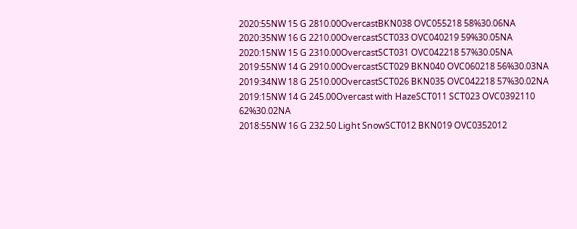2020:55NW 15 G 2810.00OvercastBKN038 OVC055218 58%30.06NA
2020:35NW 16 G 2210.00OvercastSCT033 OVC040219 59%30.05NA
2020:15NW 15 G 2310.00OvercastSCT031 OVC042218 57%30.05NA
2019:55NW 14 G 2910.00OvercastSCT029 BKN040 OVC060218 56%30.03NA
2019:34NW 18 G 2510.00OvercastSCT026 BKN035 OVC042218 57%30.02NA
2019:15NW 14 G 245.00Overcast with HazeSCT011 SCT023 OVC0392110 62%30.02NA
2018:55NW 16 G 232.50 Light SnowSCT012 BKN019 OVC0352012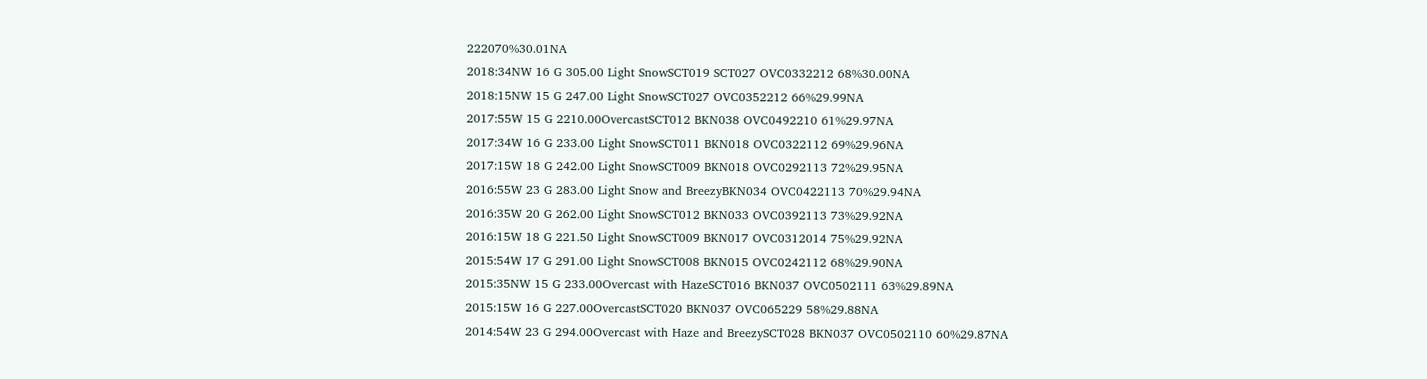222070%30.01NA
2018:34NW 16 G 305.00 Light SnowSCT019 SCT027 OVC0332212 68%30.00NA
2018:15NW 15 G 247.00 Light SnowSCT027 OVC0352212 66%29.99NA
2017:55W 15 G 2210.00OvercastSCT012 BKN038 OVC0492210 61%29.97NA
2017:34W 16 G 233.00 Light SnowSCT011 BKN018 OVC0322112 69%29.96NA
2017:15W 18 G 242.00 Light SnowSCT009 BKN018 OVC0292113 72%29.95NA
2016:55W 23 G 283.00 Light Snow and BreezyBKN034 OVC0422113 70%29.94NA
2016:35W 20 G 262.00 Light SnowSCT012 BKN033 OVC0392113 73%29.92NA
2016:15W 18 G 221.50 Light SnowSCT009 BKN017 OVC0312014 75%29.92NA
2015:54W 17 G 291.00 Light SnowSCT008 BKN015 OVC0242112 68%29.90NA
2015:35NW 15 G 233.00Overcast with HazeSCT016 BKN037 OVC0502111 63%29.89NA
2015:15W 16 G 227.00OvercastSCT020 BKN037 OVC065229 58%29.88NA
2014:54W 23 G 294.00Overcast with Haze and BreezySCT028 BKN037 OVC0502110 60%29.87NA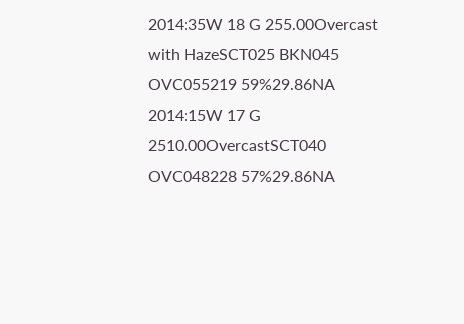2014:35W 18 G 255.00Overcast with HazeSCT025 BKN045 OVC055219 59%29.86NA
2014:15W 17 G 2510.00OvercastSCT040 OVC048228 57%29.86NA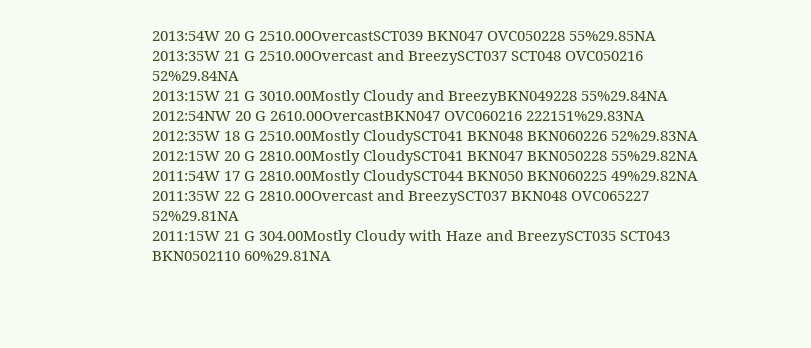2013:54W 20 G 2510.00OvercastSCT039 BKN047 OVC050228 55%29.85NA
2013:35W 21 G 2510.00Overcast and BreezySCT037 SCT048 OVC050216 52%29.84NA
2013:15W 21 G 3010.00Mostly Cloudy and BreezyBKN049228 55%29.84NA
2012:54NW 20 G 2610.00OvercastBKN047 OVC060216 222151%29.83NA
2012:35W 18 G 2510.00Mostly CloudySCT041 BKN048 BKN060226 52%29.83NA
2012:15W 20 G 2810.00Mostly CloudySCT041 BKN047 BKN050228 55%29.82NA
2011:54W 17 G 2810.00Mostly CloudySCT044 BKN050 BKN060225 49%29.82NA
2011:35W 22 G 2810.00Overcast and BreezySCT037 BKN048 OVC065227 52%29.81NA
2011:15W 21 G 304.00Mostly Cloudy with Haze and BreezySCT035 SCT043 BKN0502110 60%29.81NA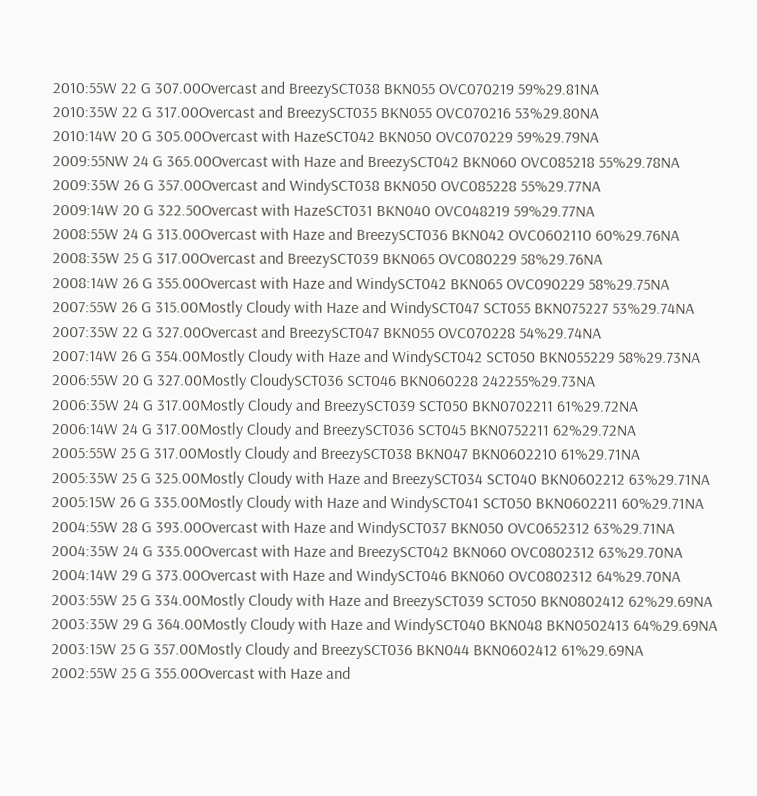2010:55W 22 G 307.00Overcast and BreezySCT038 BKN055 OVC070219 59%29.81NA
2010:35W 22 G 317.00Overcast and BreezySCT035 BKN055 OVC070216 53%29.80NA
2010:14W 20 G 305.00Overcast with HazeSCT042 BKN050 OVC070229 59%29.79NA
2009:55NW 24 G 365.00Overcast with Haze and BreezySCT042 BKN060 OVC085218 55%29.78NA
2009:35W 26 G 357.00Overcast and WindySCT038 BKN050 OVC085228 55%29.77NA
2009:14W 20 G 322.50Overcast with HazeSCT031 BKN040 OVC048219 59%29.77NA
2008:55W 24 G 313.00Overcast with Haze and BreezySCT036 BKN042 OVC0602110 60%29.76NA
2008:35W 25 G 317.00Overcast and BreezySCT039 BKN065 OVC080229 58%29.76NA
2008:14W 26 G 355.00Overcast with Haze and WindySCT042 BKN065 OVC090229 58%29.75NA
2007:55W 26 G 315.00Mostly Cloudy with Haze and WindySCT047 SCT055 BKN075227 53%29.74NA
2007:35W 22 G 327.00Overcast and BreezySCT047 BKN055 OVC070228 54%29.74NA
2007:14W 26 G 354.00Mostly Cloudy with Haze and WindySCT042 SCT050 BKN055229 58%29.73NA
2006:55W 20 G 327.00Mostly CloudySCT036 SCT046 BKN060228 242255%29.73NA
2006:35W 24 G 317.00Mostly Cloudy and BreezySCT039 SCT050 BKN0702211 61%29.72NA
2006:14W 24 G 317.00Mostly Cloudy and BreezySCT036 SCT045 BKN0752211 62%29.72NA
2005:55W 25 G 317.00Mostly Cloudy and BreezySCT038 BKN047 BKN0602210 61%29.71NA
2005:35W 25 G 325.00Mostly Cloudy with Haze and BreezySCT034 SCT040 BKN0602212 63%29.71NA
2005:15W 26 G 335.00Mostly Cloudy with Haze and WindySCT041 SCT050 BKN0602211 60%29.71NA
2004:55W 28 G 393.00Overcast with Haze and WindySCT037 BKN050 OVC0652312 63%29.71NA
2004:35W 24 G 335.00Overcast with Haze and BreezySCT042 BKN060 OVC0802312 63%29.70NA
2004:14W 29 G 373.00Overcast with Haze and WindySCT046 BKN060 OVC0802312 64%29.70NA
2003:55W 25 G 334.00Mostly Cloudy with Haze and BreezySCT039 SCT050 BKN0802412 62%29.69NA
2003:35W 29 G 364.00Mostly Cloudy with Haze and WindySCT040 BKN048 BKN0502413 64%29.69NA
2003:15W 25 G 357.00Mostly Cloudy and BreezySCT036 BKN044 BKN0602412 61%29.69NA
2002:55W 25 G 355.00Overcast with Haze and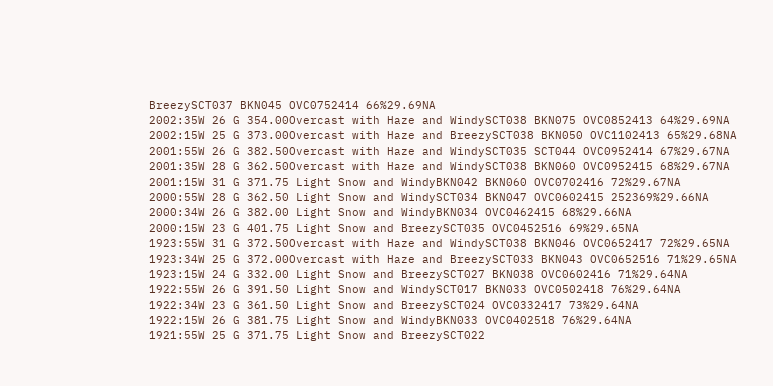BreezySCT037 BKN045 OVC0752414 66%29.69NA
2002:35W 26 G 354.00Overcast with Haze and WindySCT038 BKN075 OVC0852413 64%29.69NA
2002:15W 25 G 373.00Overcast with Haze and BreezySCT038 BKN050 OVC1102413 65%29.68NA
2001:55W 26 G 382.50Overcast with Haze and WindySCT035 SCT044 OVC0952414 67%29.67NA
2001:35W 28 G 362.50Overcast with Haze and WindySCT038 BKN060 OVC0952415 68%29.67NA
2001:15W 31 G 371.75 Light Snow and WindyBKN042 BKN060 OVC0702416 72%29.67NA
2000:55W 28 G 362.50 Light Snow and WindySCT034 BKN047 OVC0602415 252369%29.66NA
2000:34W 26 G 382.00 Light Snow and WindyBKN034 OVC0462415 68%29.66NA
2000:15W 23 G 401.75 Light Snow and BreezySCT035 OVC0452516 69%29.65NA
1923:55W 31 G 372.50Overcast with Haze and WindySCT038 BKN046 OVC0652417 72%29.65NA
1923:34W 25 G 372.00Overcast with Haze and BreezySCT033 BKN043 OVC0652516 71%29.65NA
1923:15W 24 G 332.00 Light Snow and BreezySCT027 BKN038 OVC0602416 71%29.64NA
1922:55W 26 G 391.50 Light Snow and WindySCT017 BKN033 OVC0502418 76%29.64NA
1922:34W 23 G 361.50 Light Snow and BreezySCT024 OVC0332417 73%29.64NA
1922:15W 26 G 381.75 Light Snow and WindyBKN033 OVC0402518 76%29.64NA
1921:55W 25 G 371.75 Light Snow and BreezySCT022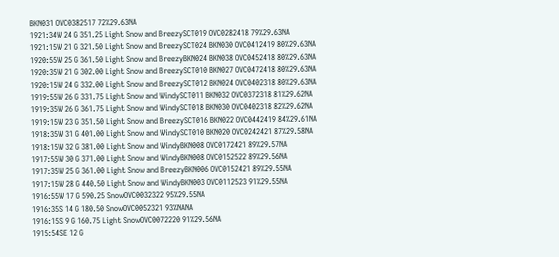BKN031 OVC0382517 72%29.63NA
1921:34W 24 G 351.25 Light Snow and BreezySCT019 OVC0282418 79%29.63NA
1921:15W 21 G 321.50 Light Snow and BreezySCT024 BKN030 OVC0412419 80%29.63NA
1920:55W 25 G 361.50 Light Snow and BreezyBKN024 BKN038 OVC0452418 80%29.63NA
1920:35W 21 G 302.00 Light Snow and BreezySCT010 BKN027 OVC0472418 80%29.63NA
1920:15W 24 G 332.00 Light Snow and BreezySCT012 BKN024 OVC0402318 80%29.63NA
1919:55W 26 G 331.75 Light Snow and WindySCT011 BKN032 OVC0372318 81%29.62NA
1919:35W 26 G 361.75 Light Snow and WindySCT018 BKN030 OVC0402318 82%29.62NA
1919:15W 23 G 351.50 Light Snow and BreezySCT016 BKN022 OVC0442419 84%29.61NA
1918:35W 31 G 401.00 Light Snow and WindySCT010 BKN020 OVC0242421 87%29.58NA
1918:15W 32 G 381.00 Light Snow and WindyBKN008 OVC0172421 89%29.57NA
1917:55W 30 G 371.00 Light Snow and WindyBKN008 OVC0152522 89%29.56NA
1917:35W 25 G 361.00 Light Snow and BreezyBKN006 OVC0152421 89%29.55NA
1917:15W 28 G 440.50 Light Snow and WindyBKN003 OVC0112523 91%29.55NA
1916:55W 17 G 590.25 SnowOVC0032322 95%29.55NA
1916:35S 14 G 180.50 SnowOVC0052321 93%NANA
1916:15S 9 G 160.75 Light SnowOVC0072220 91%29.56NA
1915:54SE 12 G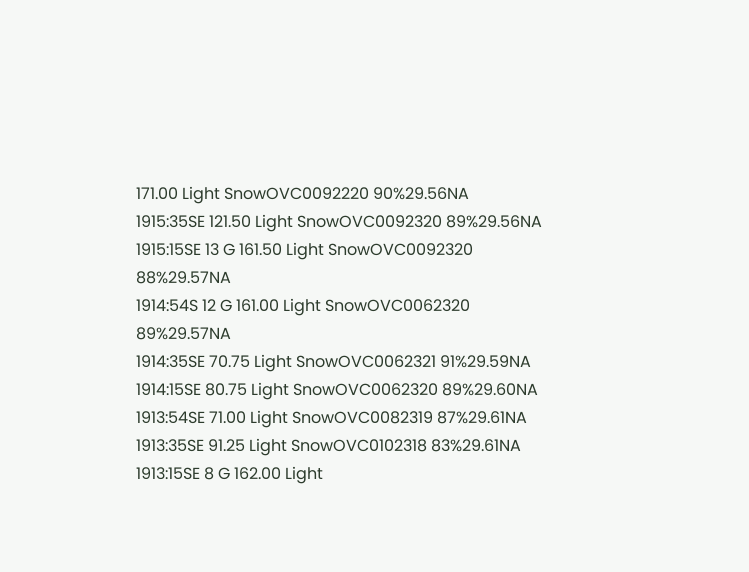171.00 Light SnowOVC0092220 90%29.56NA
1915:35SE 121.50 Light SnowOVC0092320 89%29.56NA
1915:15SE 13 G 161.50 Light SnowOVC0092320 88%29.57NA
1914:54S 12 G 161.00 Light SnowOVC0062320 89%29.57NA
1914:35SE 70.75 Light SnowOVC0062321 91%29.59NA
1914:15SE 80.75 Light SnowOVC0062320 89%29.60NA
1913:54SE 71.00 Light SnowOVC0082319 87%29.61NA
1913:35SE 91.25 Light SnowOVC0102318 83%29.61NA
1913:15SE 8 G 162.00 Light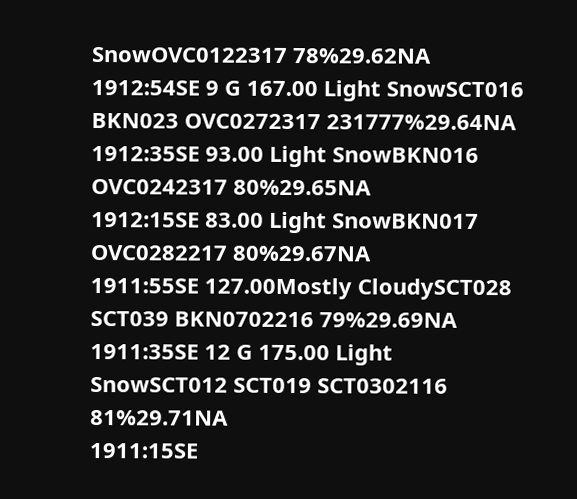SnowOVC0122317 78%29.62NA
1912:54SE 9 G 167.00 Light SnowSCT016 BKN023 OVC0272317 231777%29.64NA
1912:35SE 93.00 Light SnowBKN016 OVC0242317 80%29.65NA
1912:15SE 83.00 Light SnowBKN017 OVC0282217 80%29.67NA
1911:55SE 127.00Mostly CloudySCT028 SCT039 BKN0702216 79%29.69NA
1911:35SE 12 G 175.00 Light SnowSCT012 SCT019 SCT0302116 81%29.71NA
1911:15SE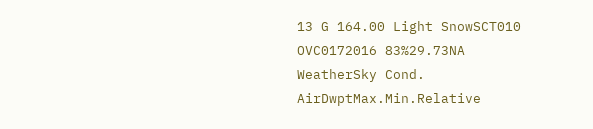13 G 164.00 Light SnowSCT010 OVC0172016 83%29.73NA
WeatherSky Cond. AirDwptMax.Min.Relative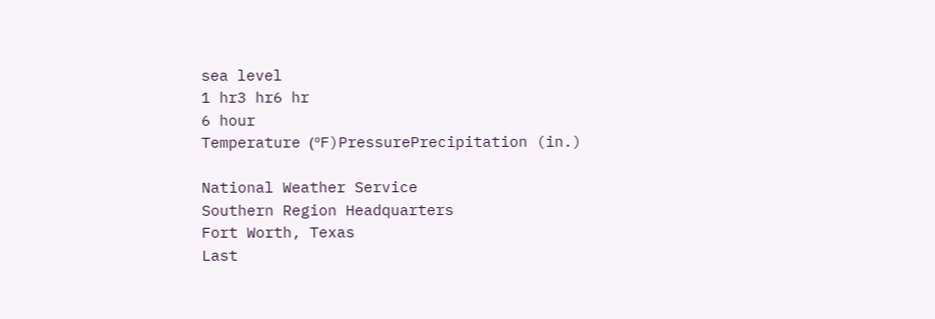sea level
1 hr3 hr6 hr
6 hour
Temperature (ºF)PressurePrecipitation (in.)

National Weather Service
Southern Region Headquarters
Fort Worth, Texas
Last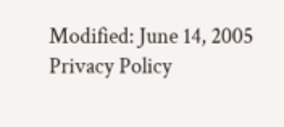Modified: June 14, 2005
Privacy Policy